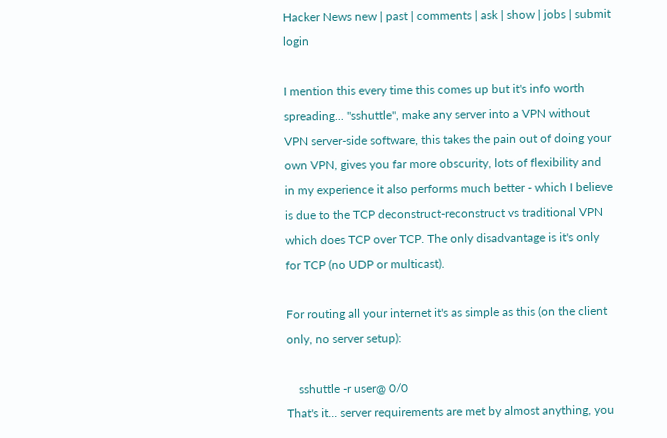Hacker News new | past | comments | ask | show | jobs | submit login

I mention this every time this comes up but it's info worth spreading... "sshuttle", make any server into a VPN without VPN server-side software, this takes the pain out of doing your own VPN, gives you far more obscurity, lots of flexibility and in my experience it also performs much better - which I believe is due to the TCP deconstruct-reconstruct vs traditional VPN which does TCP over TCP. The only disadvantage is it's only for TCP (no UDP or multicast).

For routing all your internet it's as simple as this (on the client only, no server setup):

    sshuttle -r user@ 0/0
That's it... server requirements are met by almost anything, you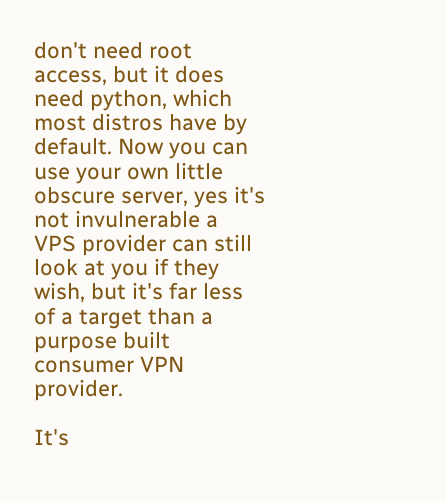don't need root access, but it does need python, which most distros have by default. Now you can use your own little obscure server, yes it's not invulnerable a VPS provider can still look at you if they wish, but it's far less of a target than a purpose built consumer VPN provider.

It's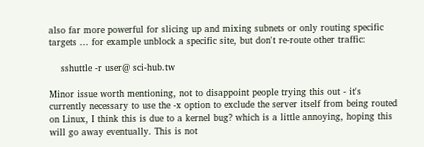also far more powerful for slicing up and mixing subnets or only routing specific targets ... for example unblock a specific site, but don't re-route other traffic:

    sshuttle -r user@ sci-hub.tw

Minor issue worth mentioning, not to disappoint people trying this out - it's currently necessary to use the -x option to exclude the server itself from being routed on Linux, I think this is due to a kernel bug? which is a little annoying, hoping this will go away eventually. This is not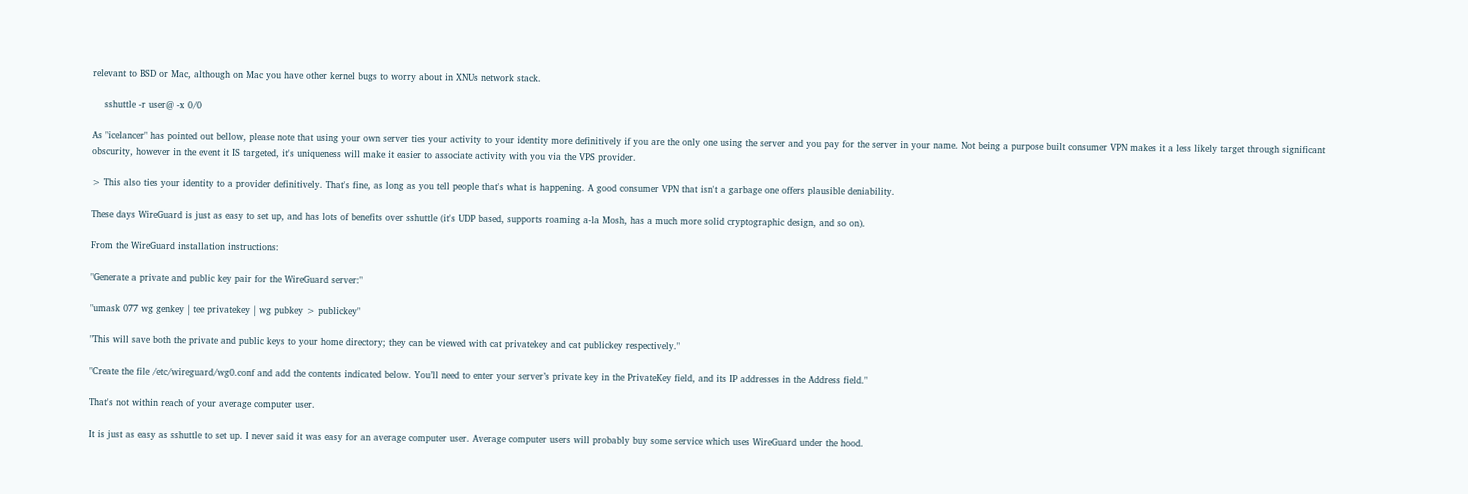relevant to BSD or Mac, although on Mac you have other kernel bugs to worry about in XNUs network stack.

    sshuttle -r user@ -x 0/0

As "icelancer" has pointed out bellow, please note that using your own server ties your activity to your identity more definitively if you are the only one using the server and you pay for the server in your name. Not being a purpose built consumer VPN makes it a less likely target through significant obscurity, however in the event it IS targeted, it's uniqueness will make it easier to associate activity with you via the VPS provider.

> This also ties your identity to a provider definitively. That's fine, as long as you tell people that's what is happening. A good consumer VPN that isn't a garbage one offers plausible deniability.

These days WireGuard is just as easy to set up, and has lots of benefits over sshuttle (it's UDP based, supports roaming a-la Mosh, has a much more solid cryptographic design, and so on).

From the WireGuard installation instructions:

"Generate a private and public key pair for the WireGuard server:"

"umask 077 wg genkey | tee privatekey | wg pubkey > publickey"

"This will save both the private and public keys to your home directory; they can be viewed with cat privatekey and cat publickey respectively."

"Create the file /etc/wireguard/wg0.conf and add the contents indicated below. You’ll need to enter your server’s private key in the PrivateKey field, and its IP addresses in the Address field."

That's not within reach of your average computer user.

It is just as easy as sshuttle to set up. I never said it was easy for an average computer user. Average computer users will probably buy some service which uses WireGuard under the hood.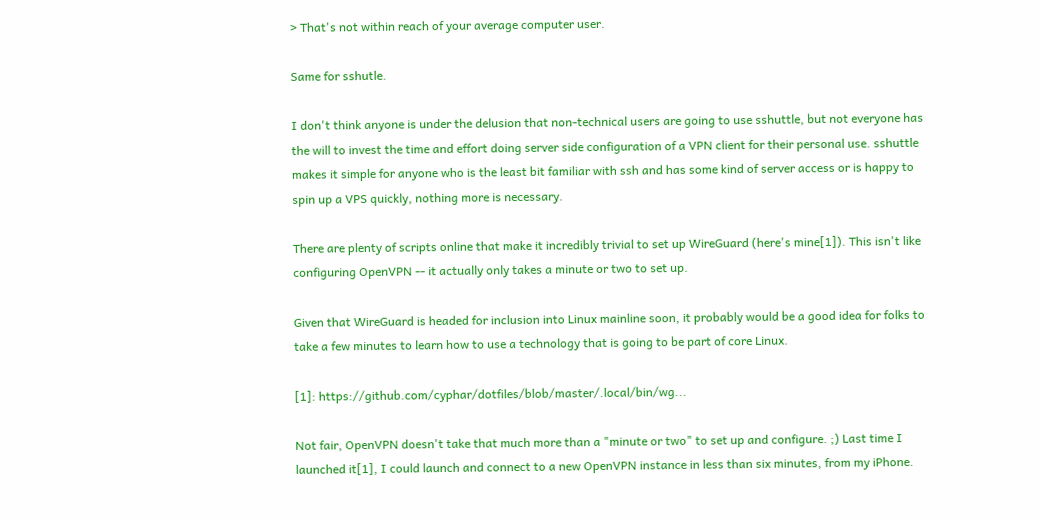> That's not within reach of your average computer user.

Same for sshutle.

I don't think anyone is under the delusion that non-technical users are going to use sshuttle, but not everyone has the will to invest the time and effort doing server side configuration of a VPN client for their personal use. sshuttle makes it simple for anyone who is the least bit familiar with ssh and has some kind of server access or is happy to spin up a VPS quickly, nothing more is necessary.

There are plenty of scripts online that make it incredibly trivial to set up WireGuard (here's mine[1]). This isn't like configuring OpenVPN -- it actually only takes a minute or two to set up.

Given that WireGuard is headed for inclusion into Linux mainline soon, it probably would be a good idea for folks to take a few minutes to learn how to use a technology that is going to be part of core Linux.

[1]: https://github.com/cyphar/dotfiles/blob/master/.local/bin/wg...

Not fair, OpenVPN doesn't take that much more than a "minute or two" to set up and configure. ;) Last time I launched it[1], I could launch and connect to a new OpenVPN instance in less than six minutes, from my iPhone.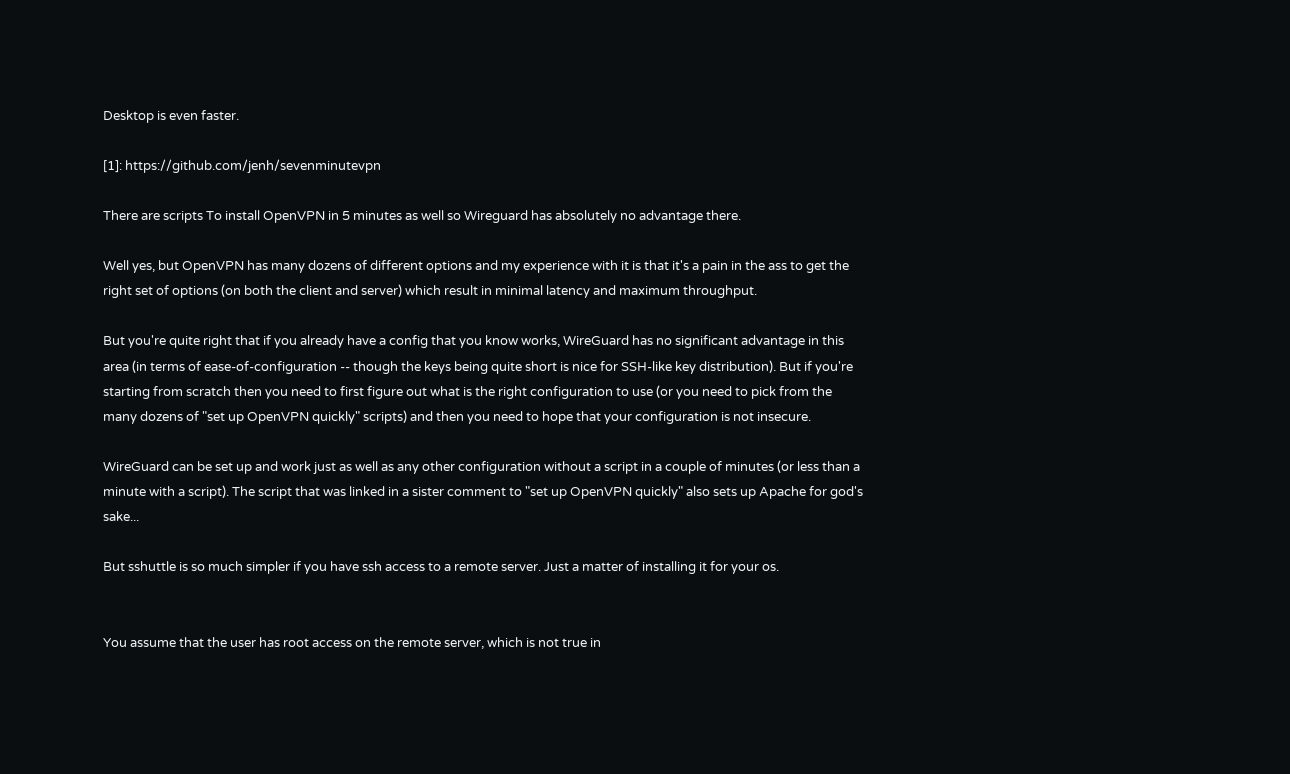Desktop is even faster.

[1]: https://github.com/jenh/sevenminutevpn

There are scripts To install OpenVPN in 5 minutes as well so Wireguard has absolutely no advantage there.

Well yes, but OpenVPN has many dozens of different options and my experience with it is that it's a pain in the ass to get the right set of options (on both the client and server) which result in minimal latency and maximum throughput.

But you're quite right that if you already have a config that you know works, WireGuard has no significant advantage in this area (in terms of ease-of-configuration -- though the keys being quite short is nice for SSH-like key distribution). But if you're starting from scratch then you need to first figure out what is the right configuration to use (or you need to pick from the many dozens of "set up OpenVPN quickly" scripts) and then you need to hope that your configuration is not insecure.

WireGuard can be set up and work just as well as any other configuration without a script in a couple of minutes (or less than a minute with a script). The script that was linked in a sister comment to "set up OpenVPN quickly" also sets up Apache for god's sake...

But sshuttle is so much simpler if you have ssh access to a remote server. Just a matter of installing it for your os.


You assume that the user has root access on the remote server, which is not true in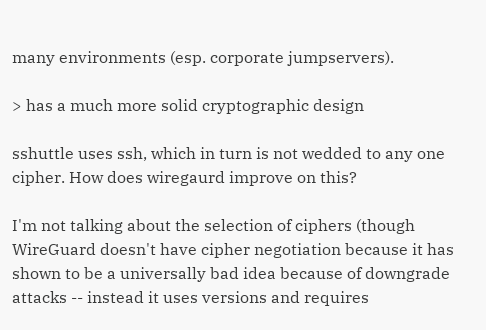many environments (esp. corporate jumpservers).

> has a much more solid cryptographic design

sshuttle uses ssh, which in turn is not wedded to any one cipher. How does wiregaurd improve on this?

I'm not talking about the selection of ciphers (though WireGuard doesn't have cipher negotiation because it has shown to be a universally bad idea because of downgrade attacks -- instead it uses versions and requires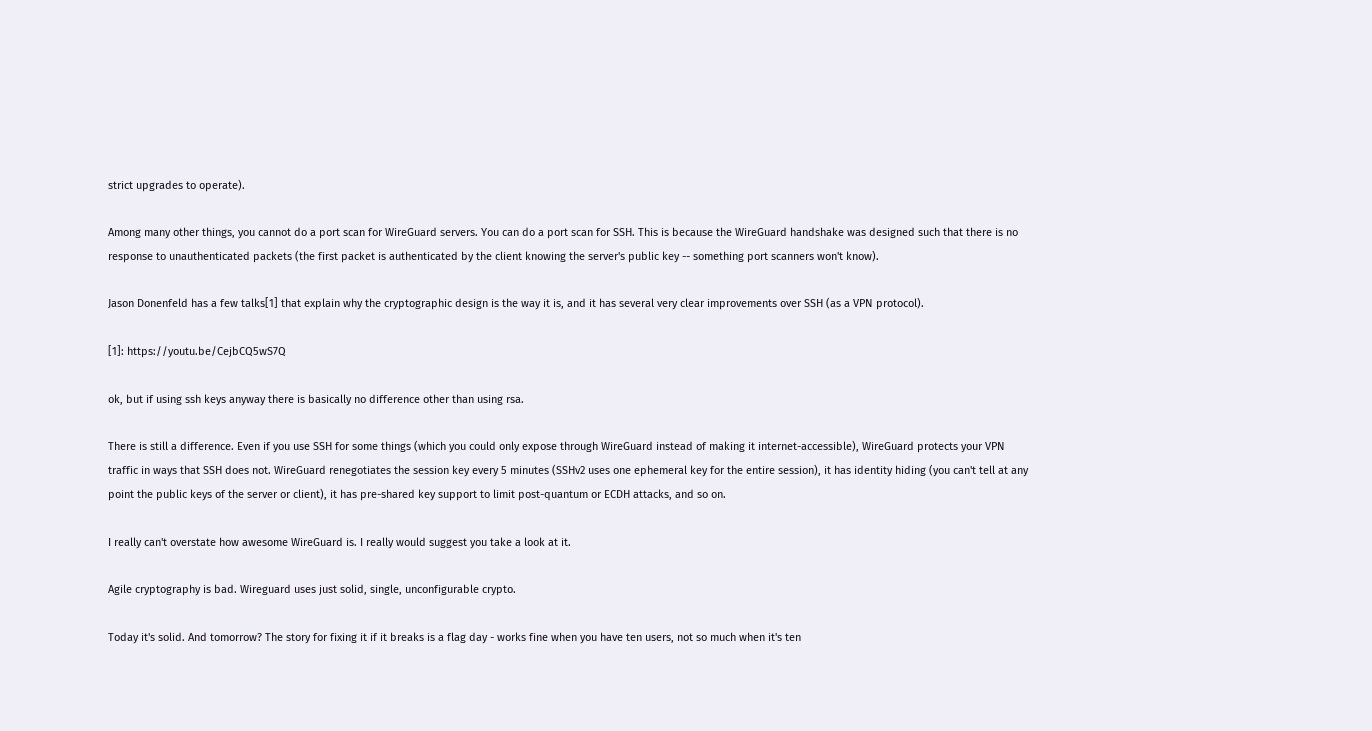strict upgrades to operate).

Among many other things, you cannot do a port scan for WireGuard servers. You can do a port scan for SSH. This is because the WireGuard handshake was designed such that there is no response to unauthenticated packets (the first packet is authenticated by the client knowing the server's public key -- something port scanners won't know).

Jason Donenfeld has a few talks[1] that explain why the cryptographic design is the way it is, and it has several very clear improvements over SSH (as a VPN protocol).

[1]: https://youtu.be/CejbCQ5wS7Q

ok, but if using ssh keys anyway there is basically no difference other than using rsa.

There is still a difference. Even if you use SSH for some things (which you could only expose through WireGuard instead of making it internet-accessible), WireGuard protects your VPN traffic in ways that SSH does not. WireGuard renegotiates the session key every 5 minutes (SSHv2 uses one ephemeral key for the entire session), it has identity hiding (you can't tell at any point the public keys of the server or client), it has pre-shared key support to limit post-quantum or ECDH attacks, and so on.

I really can't overstate how awesome WireGuard is. I really would suggest you take a look at it.

Agile cryptography is bad. Wireguard uses just solid, single, unconfigurable crypto.

Today it's solid. And tomorrow? The story for fixing it if it breaks is a flag day - works fine when you have ten users, not so much when it's ten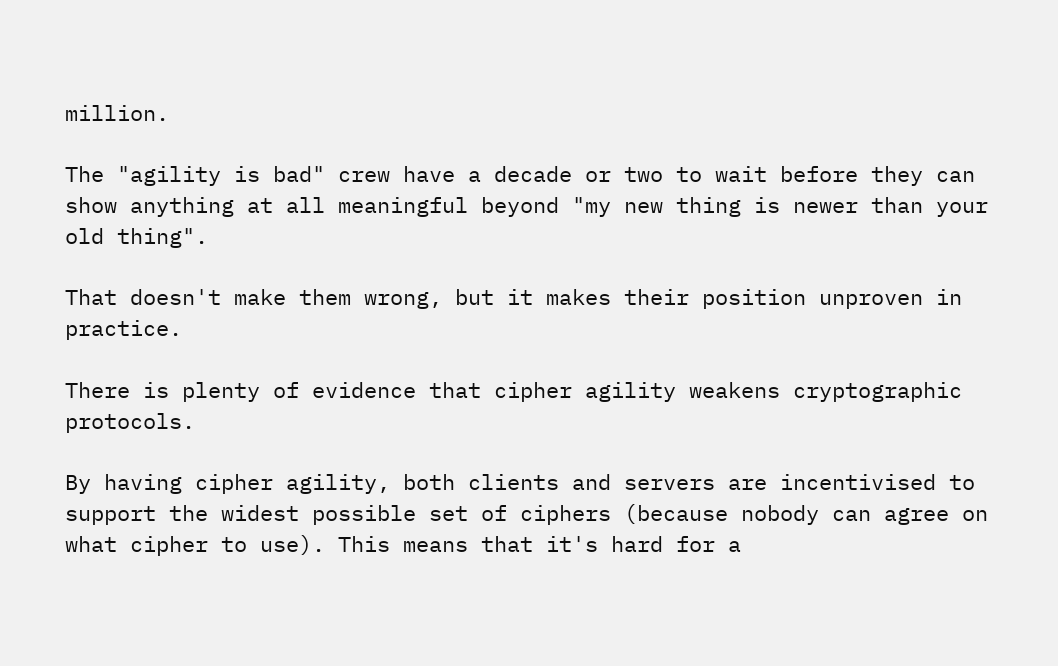million.

The "agility is bad" crew have a decade or two to wait before they can show anything at all meaningful beyond "my new thing is newer than your old thing".

That doesn't make them wrong, but it makes their position unproven in practice.

There is plenty of evidence that cipher agility weakens cryptographic protocols.

By having cipher agility, both clients and servers are incentivised to support the widest possible set of ciphers (because nobody can agree on what cipher to use). This means that it's hard for a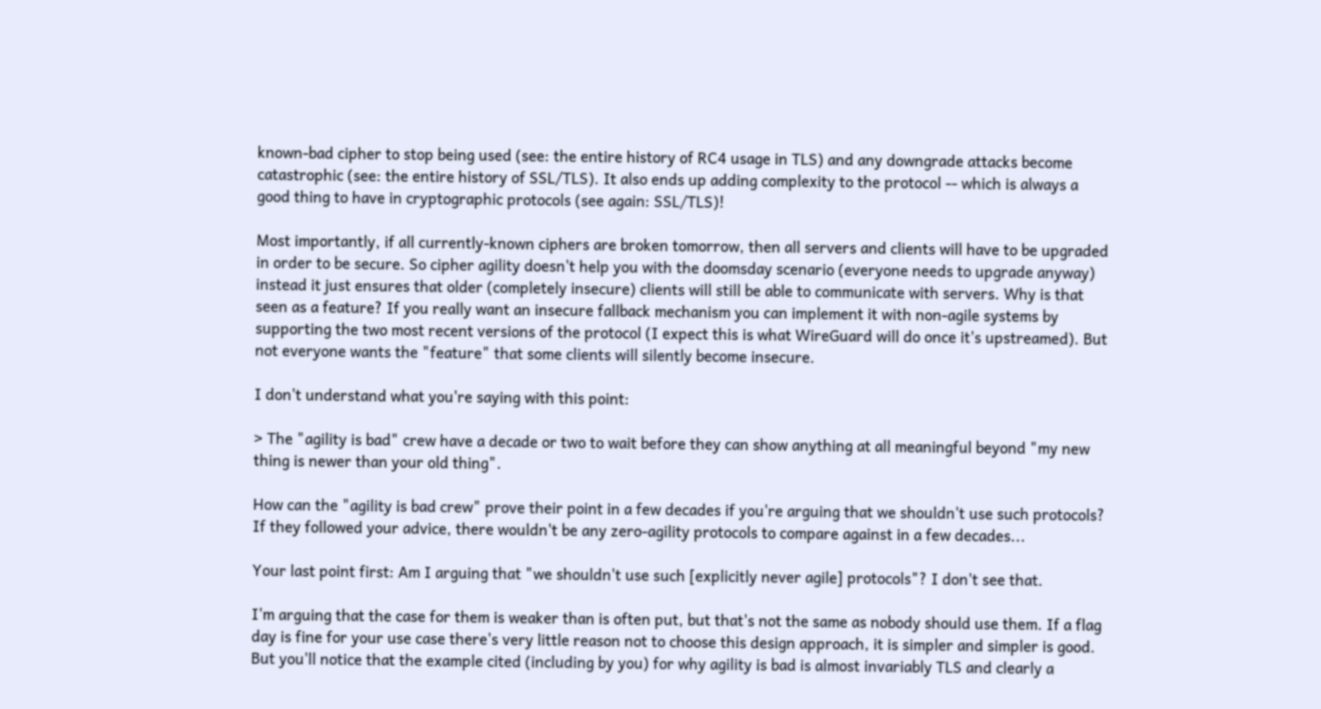known-bad cipher to stop being used (see: the entire history of RC4 usage in TLS) and any downgrade attacks become catastrophic (see: the entire history of SSL/TLS). It also ends up adding complexity to the protocol -- which is always a good thing to have in cryptographic protocols (see again: SSL/TLS)!

Most importantly, if all currently-known ciphers are broken tomorrow, then all servers and clients will have to be upgraded in order to be secure. So cipher agility doesn't help you with the doomsday scenario (everyone needs to upgrade anyway) instead it just ensures that older (completely insecure) clients will still be able to communicate with servers. Why is that seen as a feature? If you really want an insecure fallback mechanism you can implement it with non-agile systems by supporting the two most recent versions of the protocol (I expect this is what WireGuard will do once it's upstreamed). But not everyone wants the "feature" that some clients will silently become insecure.

I don't understand what you're saying with this point:

> The "agility is bad" crew have a decade or two to wait before they can show anything at all meaningful beyond "my new thing is newer than your old thing".

How can the "agility is bad crew" prove their point in a few decades if you're arguing that we shouldn't use such protocols? If they followed your advice, there wouldn't be any zero-agility protocols to compare against in a few decades...

Your last point first: Am I arguing that "we shouldn't use such [explicitly never agile] protocols"? I don't see that.

I'm arguing that the case for them is weaker than is often put, but that's not the same as nobody should use them. If a flag day is fine for your use case there's very little reason not to choose this design approach, it is simpler and simpler is good. But you'll notice that the example cited (including by you) for why agility is bad is almost invariably TLS and clearly a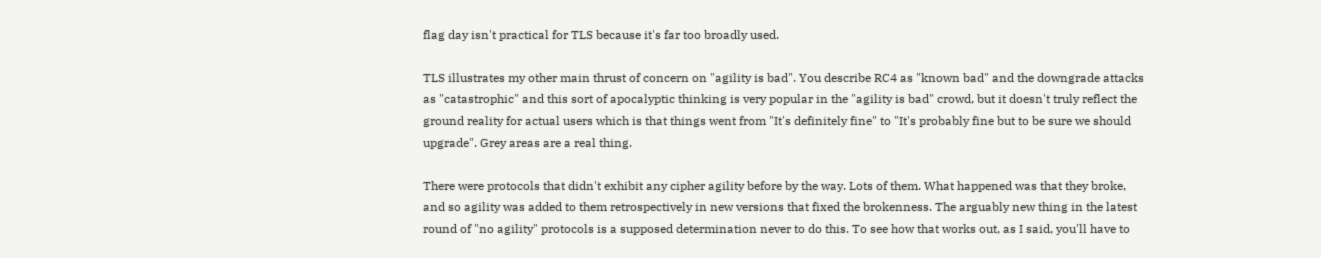flag day isn't practical for TLS because it's far too broadly used.

TLS illustrates my other main thrust of concern on "agility is bad". You describe RC4 as "known bad" and the downgrade attacks as "catastrophic" and this sort of apocalyptic thinking is very popular in the "agility is bad" crowd, but it doesn't truly reflect the ground reality for actual users which is that things went from "It's definitely fine" to "It's probably fine but to be sure we should upgrade". Grey areas are a real thing.

There were protocols that didn't exhibit any cipher agility before by the way. Lots of them. What happened was that they broke, and so agility was added to them retrospectively in new versions that fixed the brokenness. The arguably new thing in the latest round of "no agility" protocols is a supposed determination never to do this. To see how that works out, as I said, you'll have to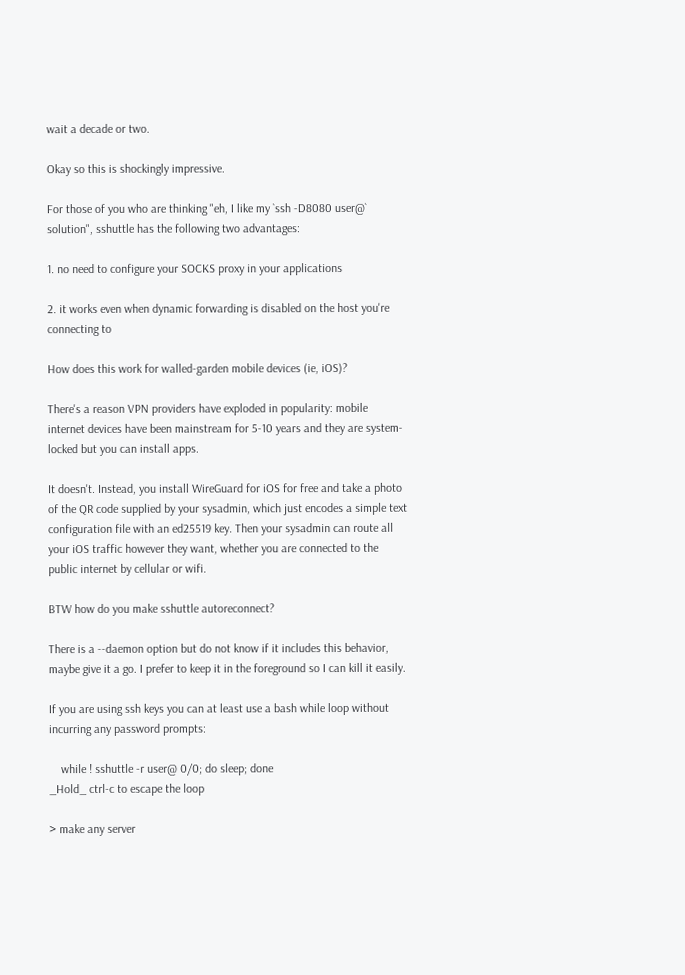wait a decade or two.

Okay so this is shockingly impressive.

For those of you who are thinking "eh, I like my `ssh -D8080 user@` solution", sshuttle has the following two advantages:

1. no need to configure your SOCKS proxy in your applications

2. it works even when dynamic forwarding is disabled on the host you're connecting to

How does this work for walled-garden mobile devices (ie, iOS)?

There's a reason VPN providers have exploded in popularity: mobile internet devices have been mainstream for 5-10 years and they are system-locked but you can install apps.

It doesn't. Instead, you install WireGuard for iOS for free and take a photo of the QR code supplied by your sysadmin, which just encodes a simple text configuration file with an ed25519 key. Then your sysadmin can route all your iOS traffic however they want, whether you are connected to the public internet by cellular or wifi.

BTW how do you make sshuttle autoreconnect?

There is a --daemon option but do not know if it includes this behavior, maybe give it a go. I prefer to keep it in the foreground so I can kill it easily.

If you are using ssh keys you can at least use a bash while loop without incurring any password prompts:

    while ! sshuttle -r user@ 0/0; do sleep; done
_Hold_ ctrl-c to escape the loop

> make any server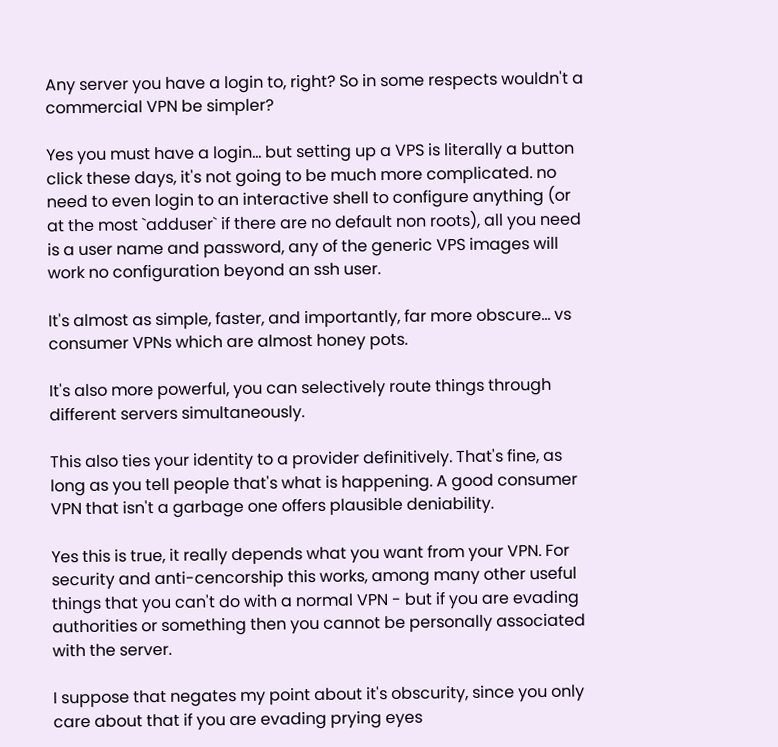Any server you have a login to, right? So in some respects wouldn't a commercial VPN be simpler?

Yes you must have a login... but setting up a VPS is literally a button click these days, it's not going to be much more complicated. no need to even login to an interactive shell to configure anything (or at the most `adduser` if there are no default non roots), all you need is a user name and password, any of the generic VPS images will work no configuration beyond an ssh user.

It's almost as simple, faster, and importantly, far more obscure... vs consumer VPNs which are almost honey pots.

It's also more powerful, you can selectively route things through different servers simultaneously.

This also ties your identity to a provider definitively. That's fine, as long as you tell people that's what is happening. A good consumer VPN that isn't a garbage one offers plausible deniability.

Yes this is true, it really depends what you want from your VPN. For security and anti-cencorship this works, among many other useful things that you can't do with a normal VPN - but if you are evading authorities or something then you cannot be personally associated with the server.

I suppose that negates my point about it's obscurity, since you only care about that if you are evading prying eyes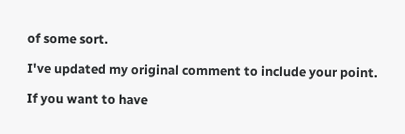of some sort.

I've updated my original comment to include your point.

If you want to have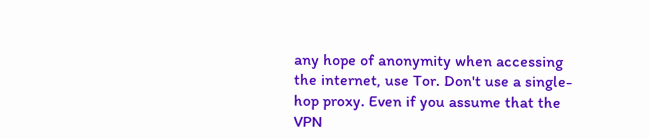any hope of anonymity when accessing the internet, use Tor. Don't use a single-hop proxy. Even if you assume that the VPN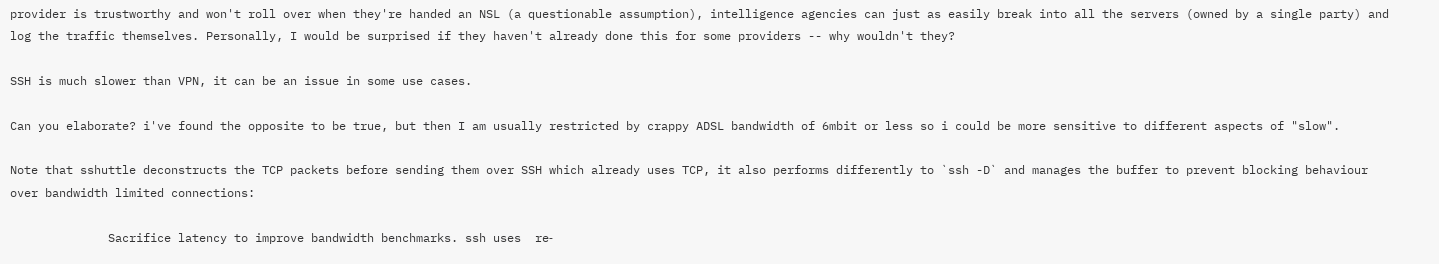provider is trustworthy and won't roll over when they're handed an NSL (a questionable assumption), intelligence agencies can just as easily break into all the servers (owned by a single party) and log the traffic themselves. Personally, I would be surprised if they haven't already done this for some providers -- why wouldn't they?

SSH is much slower than VPN, it can be an issue in some use cases.

Can you elaborate? i've found the opposite to be true, but then I am usually restricted by crappy ADSL bandwidth of 6mbit or less so i could be more sensitive to different aspects of "slow".

Note that sshuttle deconstructs the TCP packets before sending them over SSH which already uses TCP, it also performs differently to `ssh -D` and manages the buffer to prevent blocking behaviour over bandwidth limited connections:

              Sacrifice latency to improve bandwidth benchmarks. ssh uses  re‐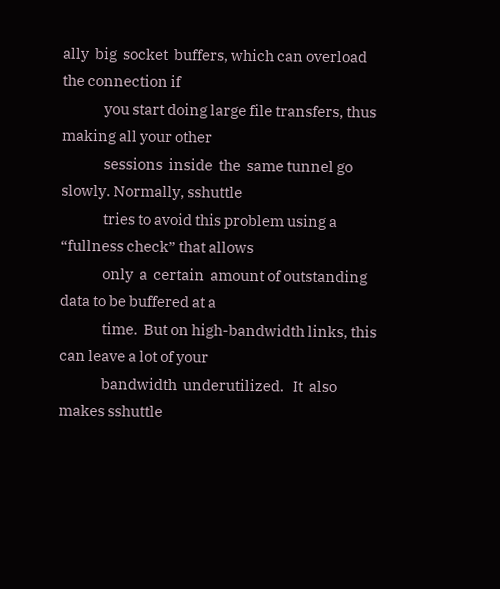ally  big  socket  buffers, which can overload the connection if
              you start doing large file transfers, thus making all your other
              sessions  inside  the  same tunnel go slowly. Normally, sshuttle
              tries to avoid this problem using a “fullness check” that allows
              only  a  certain  amount of outstanding data to be buffered at a
              time.  But on high-bandwidth links, this can leave a lot of your
              bandwidth  underutilized.   It  also makes sshuttle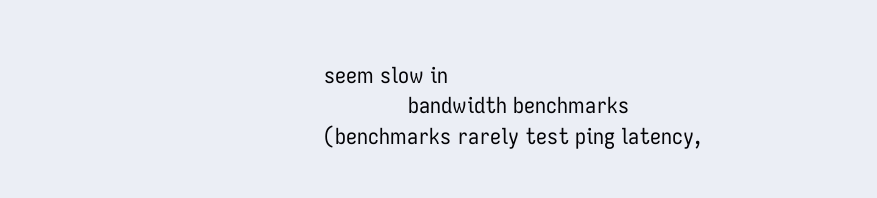seem slow in
              bandwidth benchmarks (benchmarks rarely test ping latency,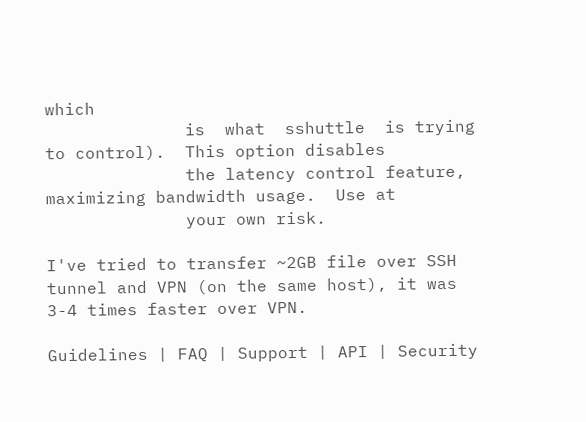which
              is  what  sshuttle  is trying to control).  This option disables
              the latency control feature, maximizing bandwidth usage.  Use at
              your own risk.

I've tried to transfer ~2GB file over SSH tunnel and VPN (on the same host), it was 3-4 times faster over VPN.

Guidelines | FAQ | Support | API | Security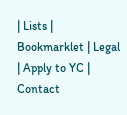| Lists | Bookmarklet | Legal | Apply to YC | Contact